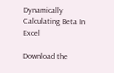Dynamically Calculating Beta In Excel

Download the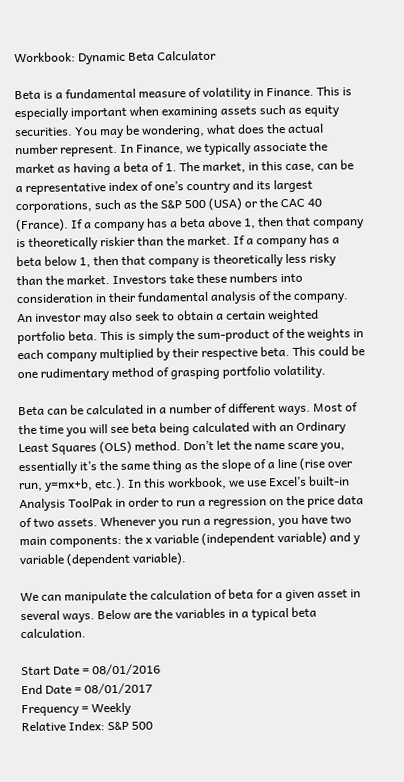Workbook: Dynamic Beta Calculator

Beta is a fundamental measure of volatility in Finance. This is especially important when examining assets such as equity securities. You may be wondering, what does the actual number represent. In Finance, we typically associate the market as having a beta of 1. The market, in this case, can be a representative index of one’s country and its largest corporations, such as the S&P 500 (USA) or the CAC 40 (France). If a company has a beta above 1, then that company is theoretically riskier than the market. If a company has a beta below 1, then that company is theoretically less risky than the market. Investors take these numbers into consideration in their fundamental analysis of the company. An investor may also seek to obtain a certain weighted portfolio beta. This is simply the sum-product of the weights in each company multiplied by their respective beta. This could be one rudimentary method of grasping portfolio volatility.

Beta can be calculated in a number of different ways. Most of the time you will see beta being calculated with an Ordinary Least Squares (OLS) method. Don’t let the name scare you, essentially it’s the same thing as the slope of a line (rise over run, y=mx+b, etc.). In this workbook, we use Excel’s built-in Analysis ToolPak in order to run a regression on the price data of two assets. Whenever you run a regression, you have two main components: the x variable (independent variable) and y variable (dependent variable).

We can manipulate the calculation of beta for a given asset in several ways. Below are the variables in a typical beta calculation.

Start Date = 08/01/2016
End Date = 08/01/2017
Frequency = Weekly
Relative Index: S&P 500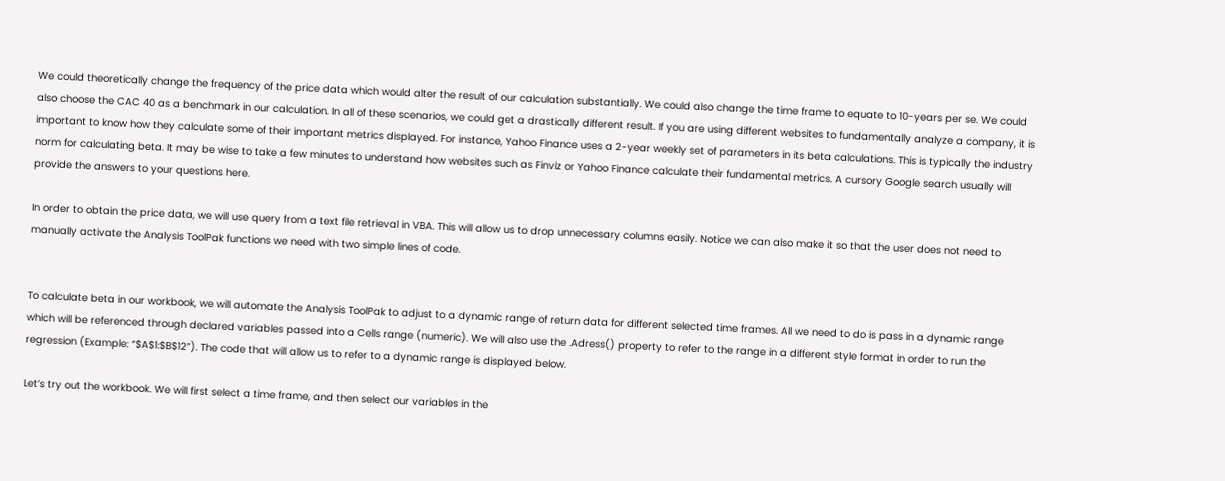We could theoretically change the frequency of the price data which would alter the result of our calculation substantially. We could also change the time frame to equate to 10-years per se. We could also choose the CAC 40 as a benchmark in our calculation. In all of these scenarios, we could get a drastically different result. If you are using different websites to fundamentally analyze a company, it is important to know how they calculate some of their important metrics displayed. For instance, Yahoo Finance uses a 2-year weekly set of parameters in its beta calculations. This is typically the industry norm for calculating beta. It may be wise to take a few minutes to understand how websites such as Finviz or Yahoo Finance calculate their fundamental metrics. A cursory Google search usually will provide the answers to your questions here.

In order to obtain the price data, we will use query from a text file retrieval in VBA. This will allow us to drop unnecessary columns easily. Notice we can also make it so that the user does not need to manually activate the Analysis ToolPak functions we need with two simple lines of code.


To calculate beta in our workbook, we will automate the Analysis ToolPak to adjust to a dynamic range of return data for different selected time frames. All we need to do is pass in a dynamic range which will be referenced through declared variables passed into a Cells range (numeric). We will also use the .Adress() property to refer to the range in a different style format in order to run the regression (Example: “$A$1:$B$12”). The code that will allow us to refer to a dynamic range is displayed below.

Let’s try out the workbook. We will first select a time frame, and then select our variables in the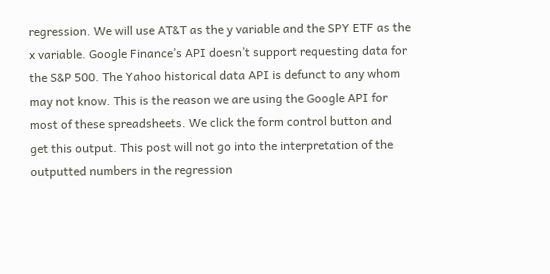regression. We will use AT&T as the y variable and the SPY ETF as the x variable. Google Finance’s API doesn’t support requesting data for the S&P 500. The Yahoo historical data API is defunct to any whom may not know. This is the reason we are using the Google API for most of these spreadsheets. We click the form control button and get this output. This post will not go into the interpretation of the outputted numbers in the regression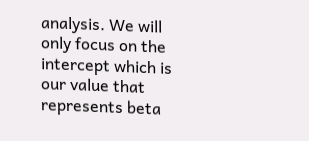analysis. We will only focus on the intercept which is our value that represents beta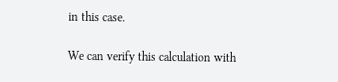in this case.

We can verify this calculation with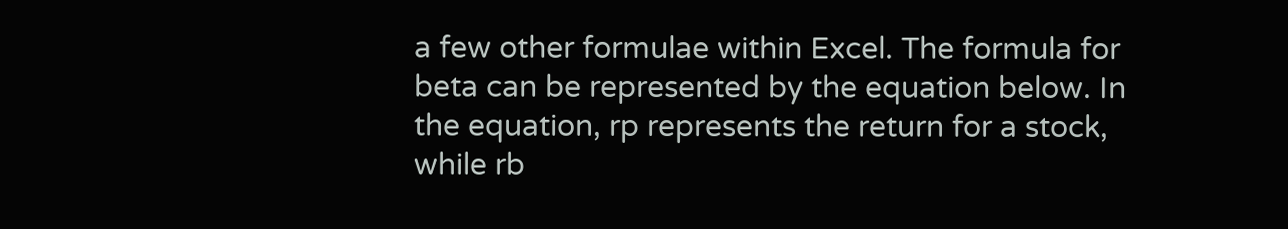a few other formulae within Excel. The formula for beta can be represented by the equation below. In the equation, rp represents the return for a stock, while rb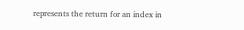represents the return for an index in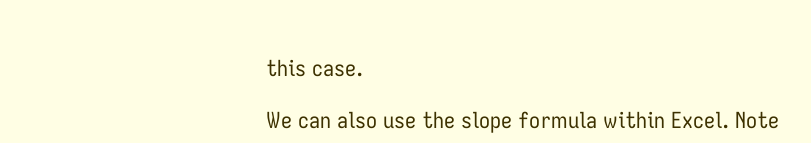this case.

We can also use the slope formula within Excel. Note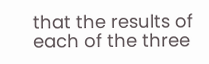that the results of each of the three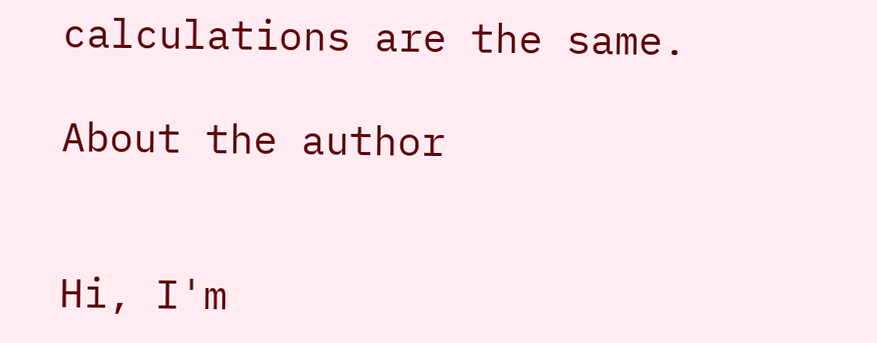calculations are the same.

About the author


Hi, I'm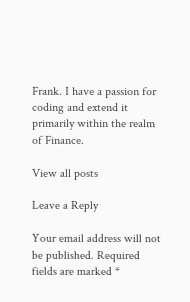Frank. I have a passion for coding and extend it primarily within the realm of Finance.

View all posts

Leave a Reply

Your email address will not be published. Required fields are marked *